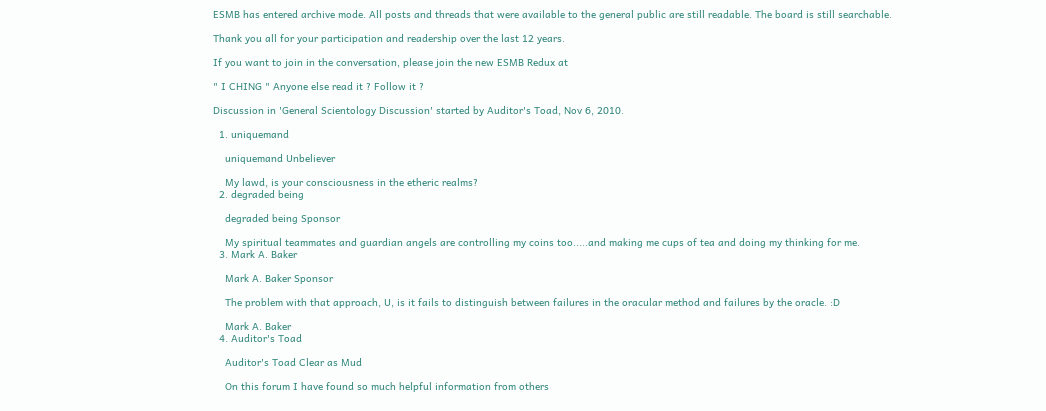ESMB has entered archive mode. All posts and threads that were available to the general public are still readable. The board is still searchable.

Thank you all for your participation and readership over the last 12 years.

If you want to join in the conversation, please join the new ESMB Redux at

" I CHING " Anyone else read it ? Follow it ?

Discussion in 'General Scientology Discussion' started by Auditor's Toad, Nov 6, 2010.

  1. uniquemand

    uniquemand Unbeliever

    My lawd, is your consciousness in the etheric realms?
  2. degraded being

    degraded being Sponsor

    My spiritual teammates and guardian angels are controlling my coins too.....and making me cups of tea and doing my thinking for me.
  3. Mark A. Baker

    Mark A. Baker Sponsor

    The problem with that approach, U, is it fails to distinguish between failures in the oracular method and failures by the oracle. :D

    Mark A. Baker
  4. Auditor's Toad

    Auditor's Toad Clear as Mud

    On this forum I have found so much helpful information from others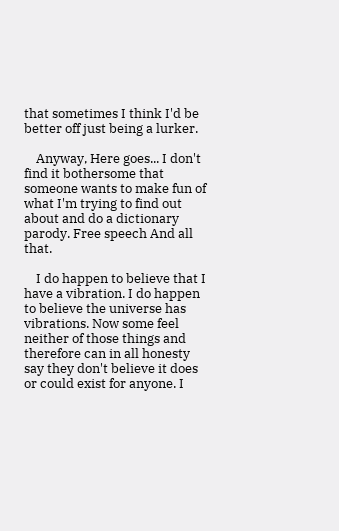that sometimes I think I'd be better off just being a lurker.

    Anyway, Here goes... I don't find it bothersome that someone wants to make fun of what I'm trying to find out about and do a dictionary parody. Free speech And all that.

    I do happen to believe that I have a vibration. I do happen to believe the universe has vibrations. Now some feel neither of those things and therefore can in all honesty say they don't believe it does or could exist for anyone. I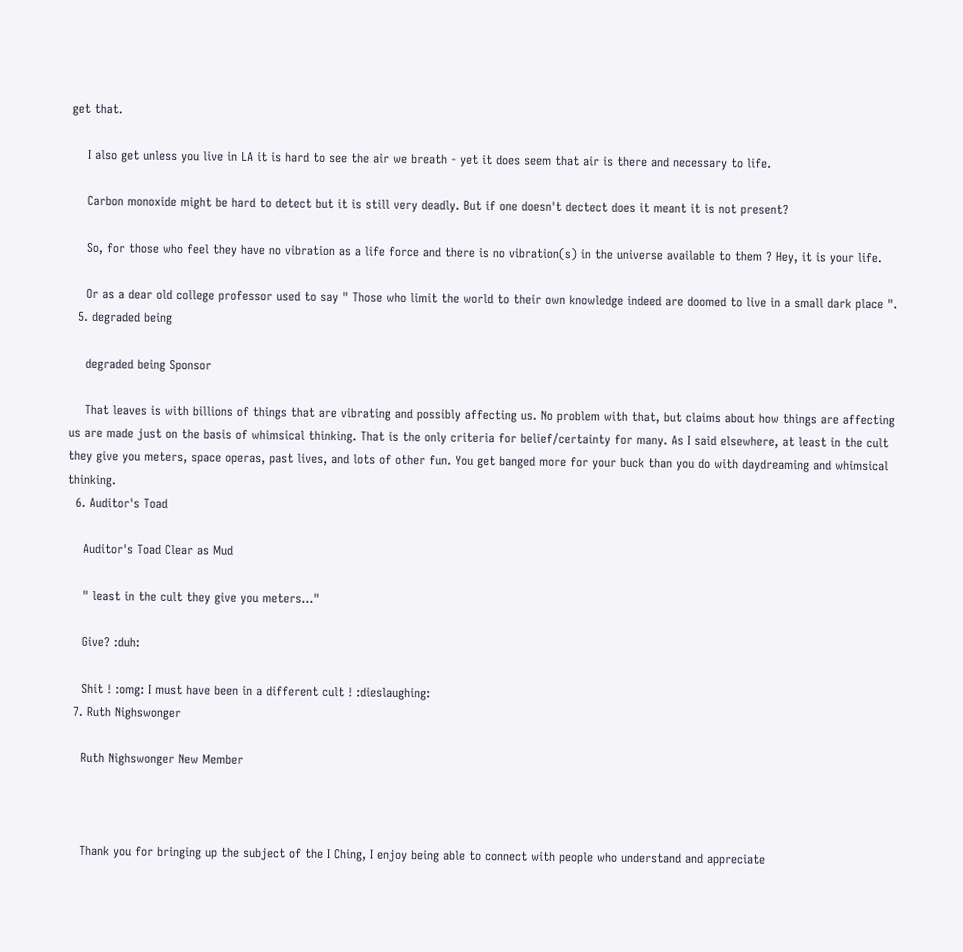get that.

    I also get unless you live in LA it is hard to see the air we breath - yet it does seem that air is there and necessary to life.

    Carbon monoxide might be hard to detect but it is still very deadly. But if one doesn't dectect does it meant it is not present?

    So, for those who feel they have no vibration as a life force and there is no vibration(s) in the universe available to them ? Hey, it is your life.

    Or as a dear old college professor used to say " Those who limit the world to their own knowledge indeed are doomed to live in a small dark place ".
  5. degraded being

    degraded being Sponsor

    That leaves is with billions of things that are vibrating and possibly affecting us. No problem with that, but claims about how things are affecting us are made just on the basis of whimsical thinking. That is the only criteria for belief/certainty for many. As I said elsewhere, at least in the cult they give you meters, space operas, past lives, and lots of other fun. You get banged more for your buck than you do with daydreaming and whimsical thinking.
  6. Auditor's Toad

    Auditor's Toad Clear as Mud

    " least in the cult they give you meters..."

    Give? :duh:

    Shit ! :omg: I must have been in a different cult ! :dieslaughing:
  7. Ruth Nighswonger

    Ruth Nighswonger New Member



    Thank you for bringing up the subject of the I Ching, I enjoy being able to connect with people who understand and appreciate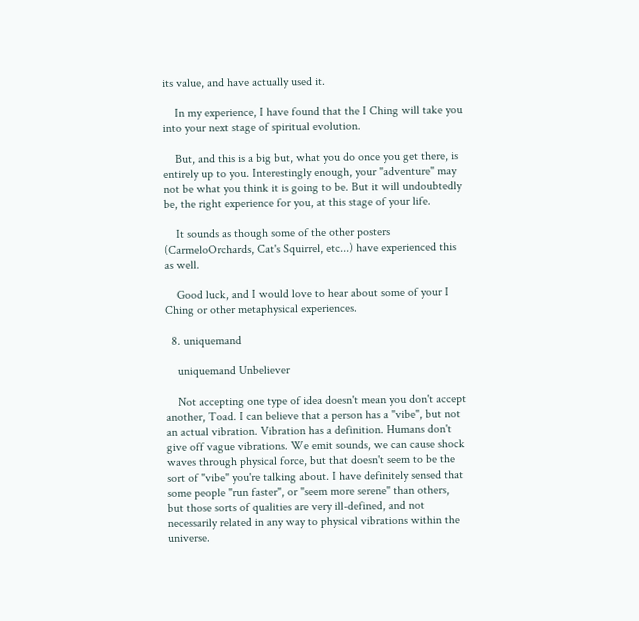its value, and have actually used it.

    In my experience, I have found that the I Ching will take you into your next stage of spiritual evolution.

    But, and this is a big but, what you do once you get there, is entirely up to you. Interestingly enough, your "adventure" may not be what you think it is going to be. But it will undoubtedly be, the right experience for you, at this stage of your life.

    It sounds as though some of the other posters (CarmeloOrchards, Cat's Squirrel, etc...) have experienced this as well.

    Good luck, and I would love to hear about some of your I Ching or other metaphysical experiences.

  8. uniquemand

    uniquemand Unbeliever

    Not accepting one type of idea doesn't mean you don't accept another, Toad. I can believe that a person has a "vibe", but not an actual vibration. Vibration has a definition. Humans don't give off vague vibrations. We emit sounds, we can cause shock waves through physical force, but that doesn't seem to be the sort of "vibe" you're talking about. I have definitely sensed that some people "run faster", or "seem more serene" than others, but those sorts of qualities are very ill-defined, and not necessarily related in any way to physical vibrations within the universe.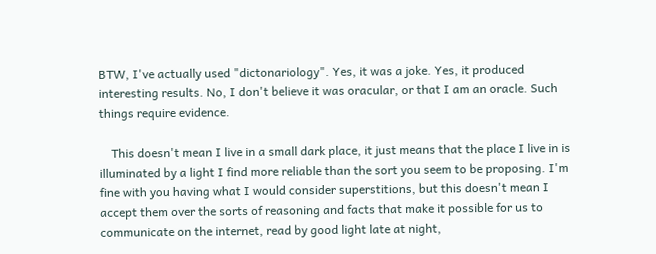BTW, I've actually used "dictonariology". Yes, it was a joke. Yes, it produced interesting results. No, I don't believe it was oracular, or that I am an oracle. Such things require evidence.

    This doesn't mean I live in a small dark place, it just means that the place I live in is illuminated by a light I find more reliable than the sort you seem to be proposing. I'm fine with you having what I would consider superstitions, but this doesn't mean I accept them over the sorts of reasoning and facts that make it possible for us to communicate on the internet, read by good light late at night,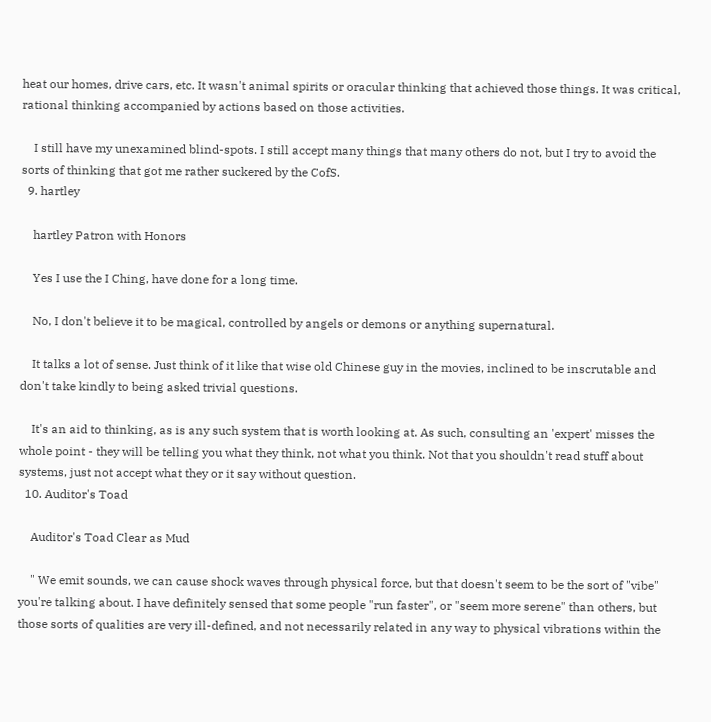heat our homes, drive cars, etc. It wasn't animal spirits or oracular thinking that achieved those things. It was critical, rational thinking accompanied by actions based on those activities.

    I still have my unexamined blind-spots. I still accept many things that many others do not, but I try to avoid the sorts of thinking that got me rather suckered by the CofS.
  9. hartley

    hartley Patron with Honors

    Yes I use the I Ching, have done for a long time.

    No, I don't believe it to be magical, controlled by angels or demons or anything supernatural.

    It talks a lot of sense. Just think of it like that wise old Chinese guy in the movies, inclined to be inscrutable and don't take kindly to being asked trivial questions.

    It's an aid to thinking, as is any such system that is worth looking at. As such, consulting an 'expert' misses the whole point - they will be telling you what they think, not what you think. Not that you shouldn't read stuff about systems, just not accept what they or it say without question.
  10. Auditor's Toad

    Auditor's Toad Clear as Mud

    " We emit sounds, we can cause shock waves through physical force, but that doesn't seem to be the sort of "vibe" you're talking about. I have definitely sensed that some people "run faster", or "seem more serene" than others, but those sorts of qualities are very ill-defined, and not necessarily related in any way to physical vibrations within the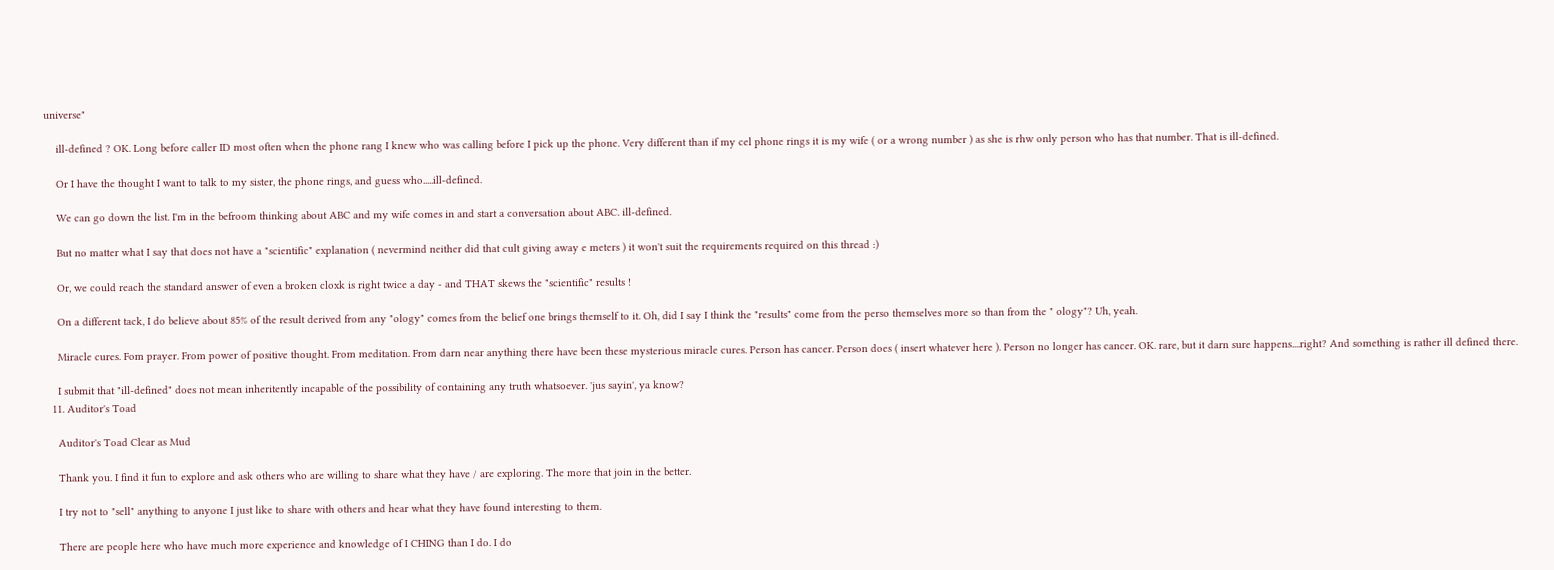universe"

    ill-defined ? OK. Long before caller ID most often when the phone rang I knew who was calling before I pick up the phone. Very different than if my cel phone rings it is my wife ( or a wrong number ) as she is rhw only person who has that number. That is ill-defined.

    Or I have the thought I want to talk to my sister, the phone rings, and guess who.....ill-defined.

    We can go down the list. I'm in the befroom thinking about ABC and my wife comes in and start a conversation about ABC. ill-defined.

    But no matter what I say that does not have a "scientific" explanation ( nevermind neither did that cult giving away e meters ) it won't suit the requirements required on this thread :)

    Or, we could reach the standard answer of even a broken cloxk is right twice a day - and THAT skews the "scientific" results !

    On a different tack, I do believe about 85% of the result derived from any "ology" comes from the belief one brings themself to it. Oh, did I say I think the "results" come from the perso themselves more so than from the " ology"? Uh, yeah.

    Miracle cures. Fom prayer. From power of positive thought. From meditation. From darn near anything there have been these mysterious miracle cures. Person has cancer. Person does ( insert whatever here ). Person no longer has cancer. OK. rare, but it darn sure happens....right? And something is rather ill defined there.

    I submit that "ill-defined" does not mean inheritently incapable of the possibility of containing any truth whatsoever. 'jus sayin', ya know?
  11. Auditor's Toad

    Auditor's Toad Clear as Mud

    Thank you. I find it fun to explore and ask others who are willing to share what they have / are exploring. The more that join in the better.

    I try not to "sell" anything to anyone I just like to share with others and hear what they have found interesting to them.

    There are people here who have much more experience and knowledge of I CHING than I do. I do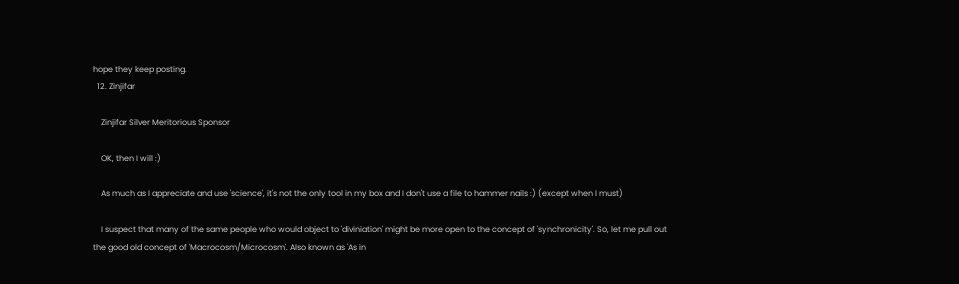hope they keep posting.
  12. Zinjifar

    Zinjifar Silver Meritorious Sponsor

    OK, then I will :)

    As much as I appreciate and use 'science', it's not the only tool in my box and I don't use a file to hammer nails :) (except when I must)

    I suspect that many of the same people who would object to 'diviniation' might be more open to the concept of 'synchronicity'. So, let me pull out the good old concept of 'Macrocosm/Microcosm'. Also known as 'As in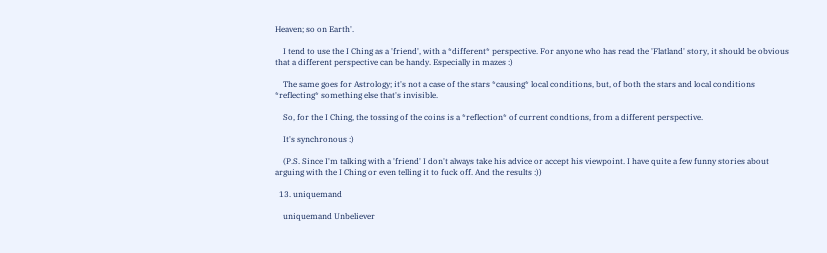Heaven; so on Earth'.

    I tend to use the I Ching as a 'friend', with a *different* perspective. For anyone who has read the 'Flatland' story, it should be obvious that a different perspective can be handy. Especially in mazes :)

    The same goes for Astrology; it's not a case of the stars *causing* local conditions, but, of both the stars and local conditions *reflecting* something else that's invisible.

    So, for the I Ching, the tossing of the coins is a *reflection* of current condtions, from a different perspective.

    It's synchronous :)

    (P.S. Since I'm talking with a 'friend' I don't always take his advice or accept his viewpoint. I have quite a few funny stories about arguing with the I Ching or even telling it to fuck off. And the results :))

  13. uniquemand

    uniquemand Unbeliever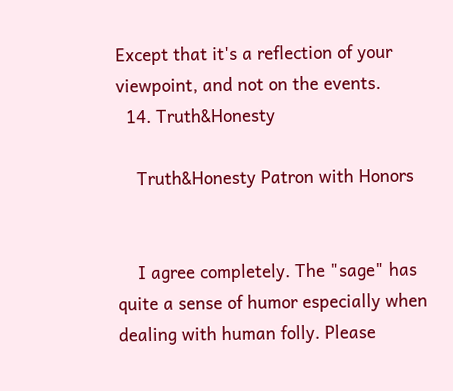Except that it's a reflection of your viewpoint, and not on the events.
  14. Truth&Honesty

    Truth&Honesty Patron with Honors


    I agree completely. The "sage" has quite a sense of humor especially when dealing with human folly. Please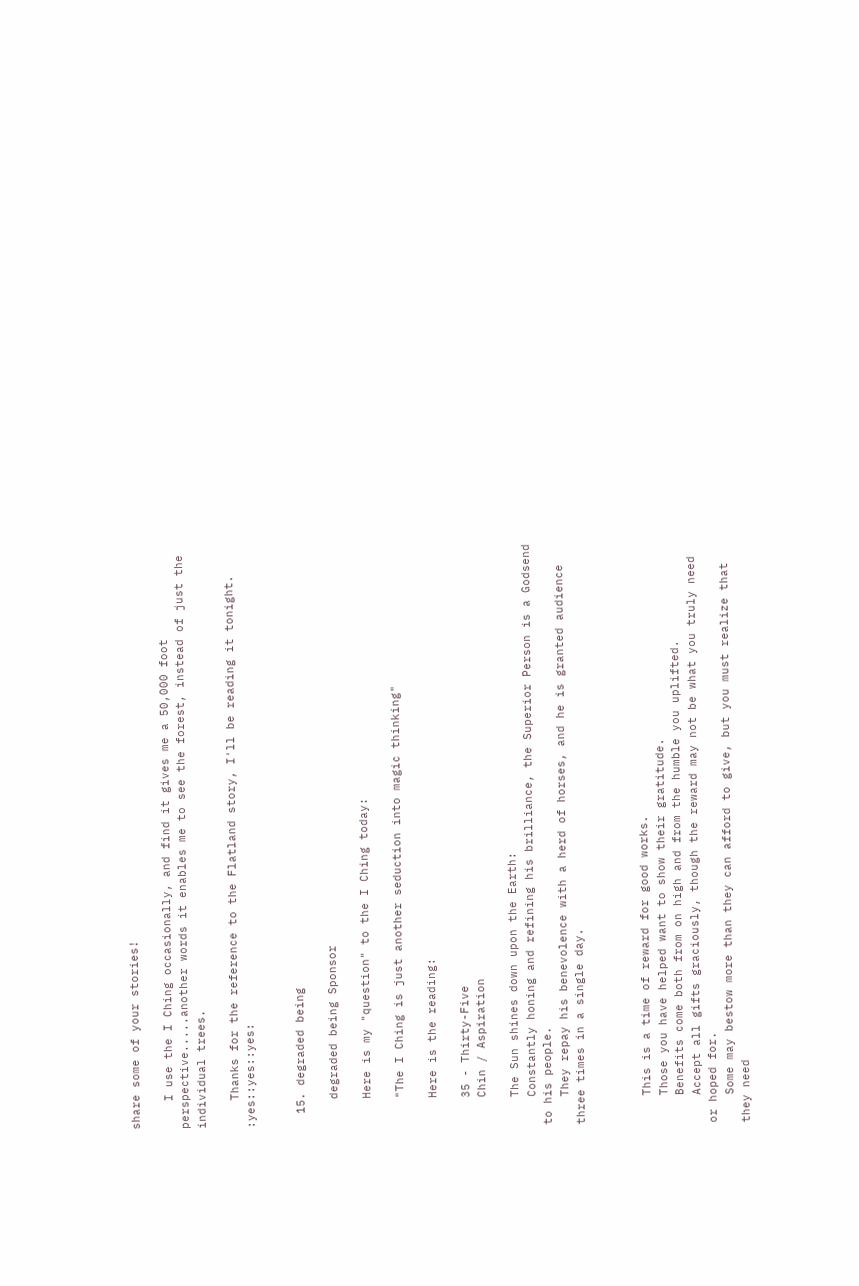share some of your stories!

    I use the I Ching occasionally, and find it gives me a 50,000 foot perspective.....another words it enables me to see the forest, instead of just the individual trees.

    Thanks for the reference to the Flatland story, I'll be reading it tonight. :yes::yes::yes:


  15. degraded being

    degraded being Sponsor

    Here is my "question" to the I Ching today:

    "The I Ching is just another seduction into magic thinking"

    Here is the reading:

    35 - Thirty-Five
    Chin / Aspiration

    The Sun shines down upon the Earth:
    Constantly honing and refining his brilliance, the Superior Person is a Godsend to his people.
    They repay his benevolence with a herd of horses, and he is granted audience three times in a single day.



    This is a time of reward for good works.
    Those you have helped want to show their gratitude.
    Benefits come both from on high and from the humble you uplifted.
    Accept all gifts graciously, though the reward may not be what you truly need or hoped for.
    Some may bestow more than they can afford to give, but you must realize that they need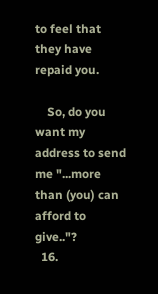to feel that they have repaid you.

    So, do you want my address to send me "...more than (you) can afford to give.."?
  16.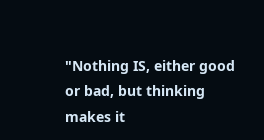"Nothing IS, either good or bad, but thinking makes it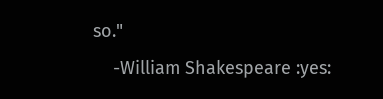so."
    -William Shakespeare :yes: